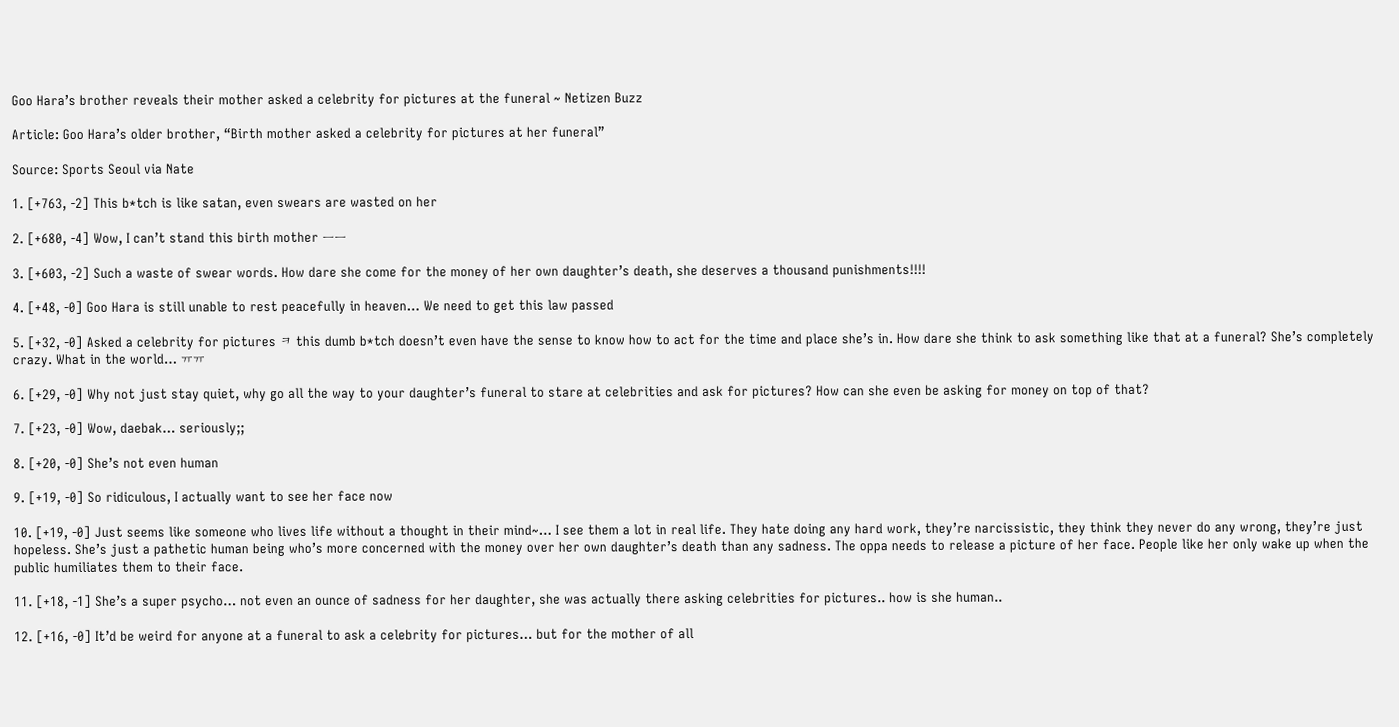Goo Hara’s brother reveals their mother asked a celebrity for pictures at the funeral ~ Netizen Buzz

Article: Goo Hara’s older brother, “Birth mother asked a celebrity for pictures at her funeral”

Source: Sports Seoul via Nate

1. [+763, -2] This b*tch is like satan, even swears are wasted on her

2. [+680, -4] Wow, I can’t stand this birth mother ㅡㅡ

3. [+603, -2] Such a waste of swear words. How dare she come for the money of her own daughter’s death, she deserves a thousand punishments!!!!

4. [+48, -0] Goo Hara is still unable to rest peacefully in heaven… We need to get this law passed

5. [+32, -0] Asked a celebrity for pictures ㅋ this dumb b*tch doesn’t even have the sense to know how to act for the time and place she’s in. How dare she think to ask something like that at a funeral? She’s completely crazy. What in the world… ㅠㅠ

6. [+29, -0] Why not just stay quiet, why go all the way to your daughter’s funeral to stare at celebrities and ask for pictures? How can she even be asking for money on top of that?

7. [+23, -0] Wow, daebak… seriously;;

8. [+20, -0] She’s not even human

9. [+19, -0] So ridiculous, I actually want to see her face now

10. [+19, -0] Just seems like someone who lives life without a thought in their mind~… I see them a lot in real life. They hate doing any hard work, they’re narcissistic, they think they never do any wrong, they’re just hopeless. She’s just a pathetic human being who’s more concerned with the money over her own daughter’s death than any sadness. The oppa needs to release a picture of her face. People like her only wake up when the public humiliates them to their face.

11. [+18, -1] She’s a super psycho… not even an ounce of sadness for her daughter, she was actually there asking celebrities for pictures.. how is she human..

12. [+16, -0] It’d be weird for anyone at a funeral to ask a celebrity for pictures… but for the mother of all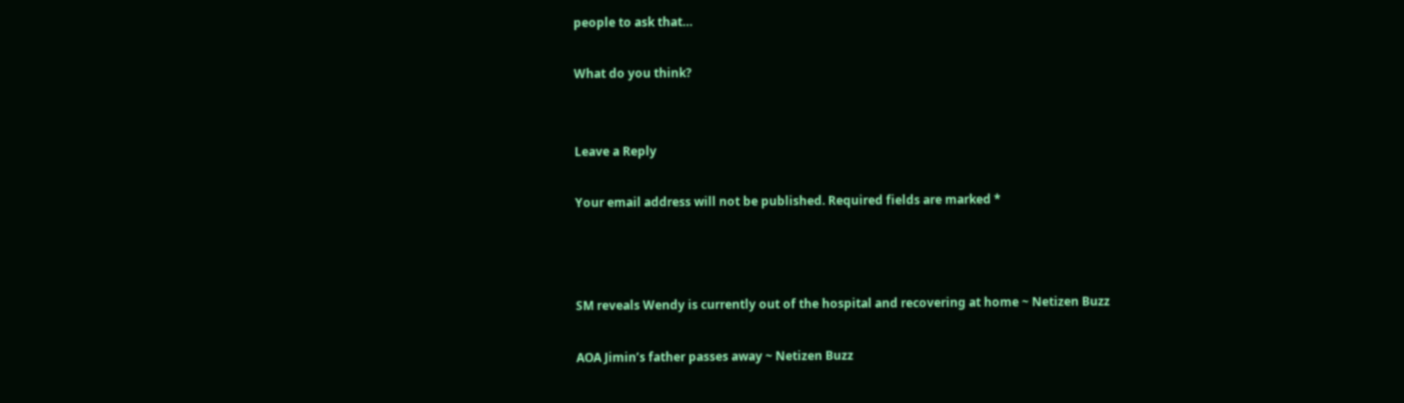people to ask that…

What do you think?


Leave a Reply

Your email address will not be published. Required fields are marked *



SM reveals Wendy is currently out of the hospital and recovering at home ~ Netizen Buzz

AOA Jimin’s father passes away ~ Netizen Buzz